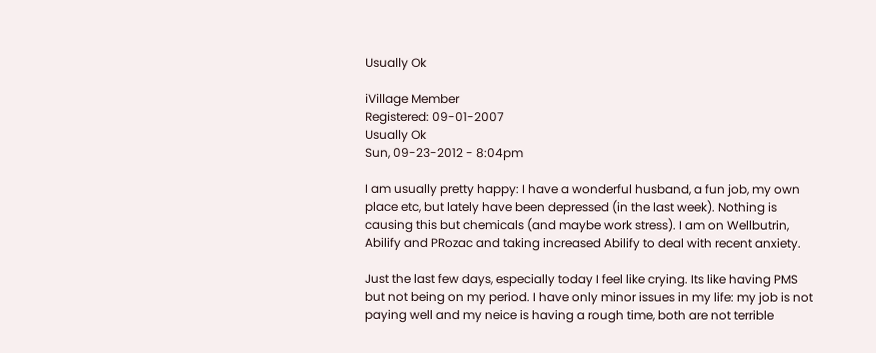Usually Ok

iVillage Member
Registered: 09-01-2007
Usually Ok
Sun, 09-23-2012 - 8:04pm

I am usually pretty happy: I have a wonderful husband, a fun job, my own place etc, but lately have been depressed (in the last week). Nothing is causing this but chemicals (and maybe work stress). I am on Wellbutrin, Abilify and PRozac and taking increased Abilify to deal with recent anxiety.

Just the last few days, especially today I feel like crying. Its like having PMS but not being on my period. I have only minor issues in my life: my job is not paying well and my neice is having a rough time, both are not terrible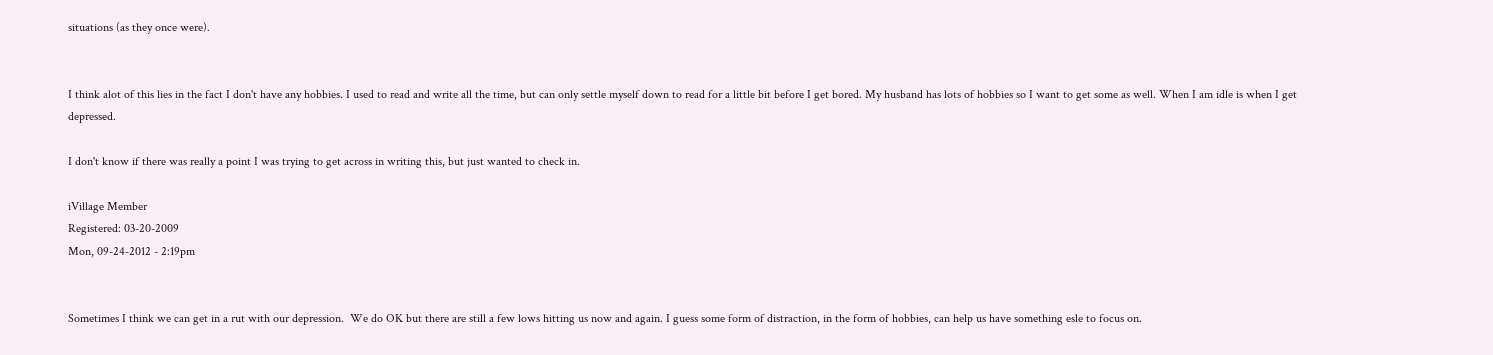situations (as they once were).


I think alot of this lies in the fact I don't have any hobbies. I used to read and write all the time, but can only settle myself down to read for a little bit before I get bored. My husband has lots of hobbies so I want to get some as well. When I am idle is when I get depressed.

I don't know if there was really a point I was trying to get across in writing this, but just wanted to check in.

iVillage Member
Registered: 03-20-2009
Mon, 09-24-2012 - 2:19pm


Sometimes I think we can get in a rut with our depression.  We do OK but there are still a few lows hitting us now and again. I guess some form of distraction, in the form of hobbies, can help us have something esle to focus on.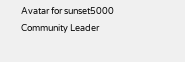Avatar for sunset5000
Community Leader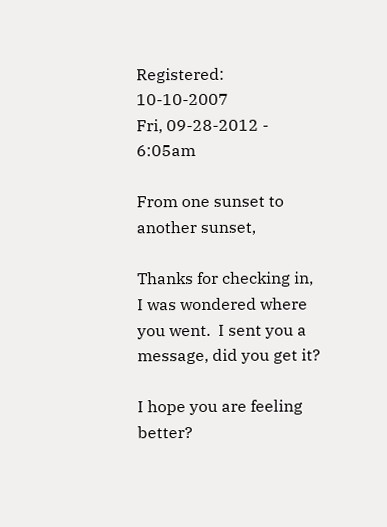Registered: 10-10-2007
Fri, 09-28-2012 - 6:05am

From one sunset to another sunset,

Thanks for checking in, I was wondered where you went.  I sent you a message, did you get it?

I hope you are feeling better?